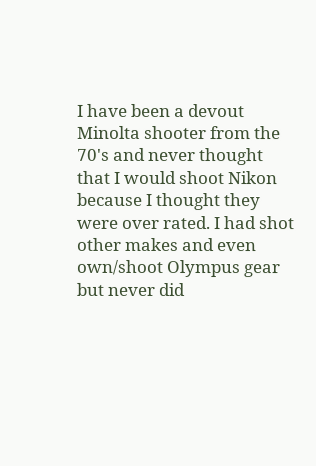I have been a devout Minolta shooter from the 70's and never thought that I would shoot Nikon because I thought they were over rated. I had shot other makes and even own/shoot Olympus gear but never did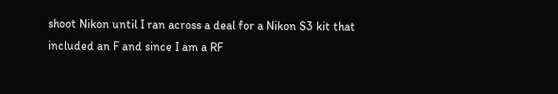shoot Nikon until I ran across a deal for a Nikon S3 kit that included an F and since I am a RF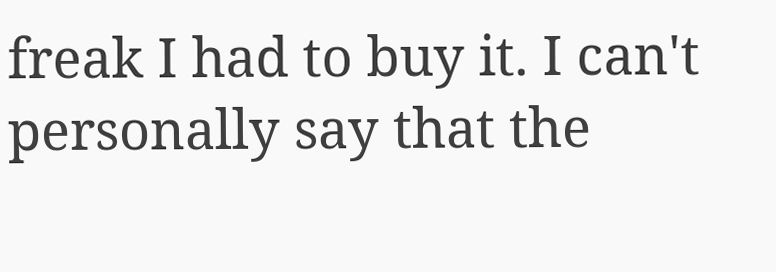freak I had to buy it. I can't personally say that the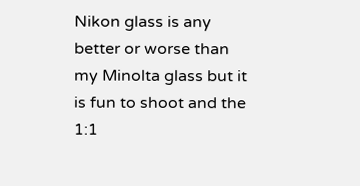Nikon glass is any better or worse than my Minolta glass but it is fun to shoot and the 1:1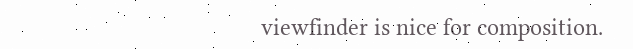viewfinder is nice for composition.